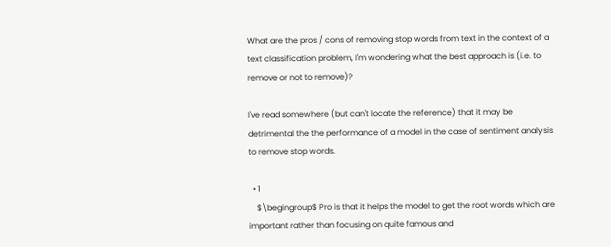What are the pros / cons of removing stop words from text in the context of a text classification problem, I'm wondering what the best approach is (i.e. to remove or not to remove)?

I've read somewhere (but can't locate the reference) that it may be detrimental the the performance of a model in the case of sentiment analysis to remove stop words.

  • 1
    $\begingroup$ Pro is that it helps the model to get the root words which are important rather than focusing on quite famous and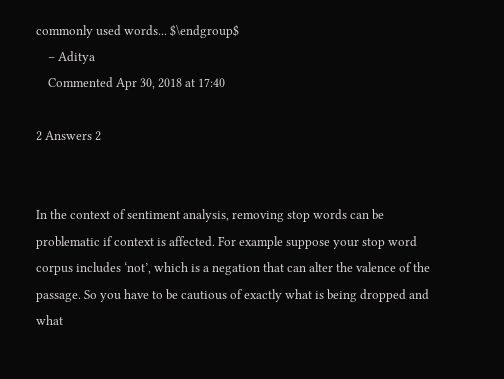commonly used words... $\endgroup$
    – Aditya
    Commented Apr 30, 2018 at 17:40

2 Answers 2


In the context of sentiment analysis, removing stop words can be problematic if context is affected. For example suppose your stop word corpus includes ‘not’, which is a negation that can alter the valence of the passage. So you have to be cautious of exactly what is being dropped and what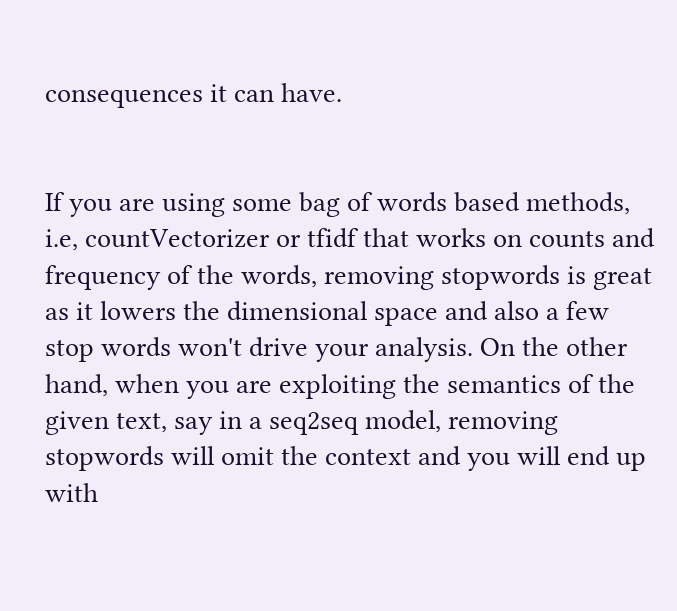consequences it can have.


If you are using some bag of words based methods, i.e, countVectorizer or tfidf that works on counts and frequency of the words, removing stopwords is great as it lowers the dimensional space and also a few stop words won't drive your analysis. On the other hand, when you are exploiting the semantics of the given text, say in a seq2seq model, removing stopwords will omit the context and you will end up with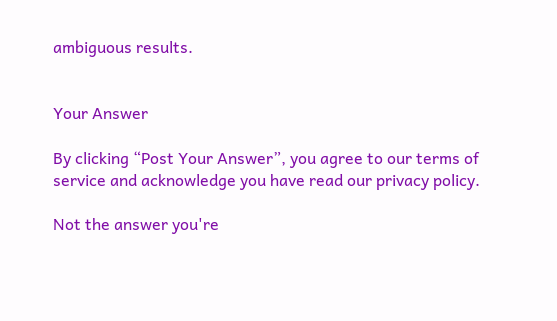ambiguous results.


Your Answer

By clicking “Post Your Answer”, you agree to our terms of service and acknowledge you have read our privacy policy.

Not the answer you're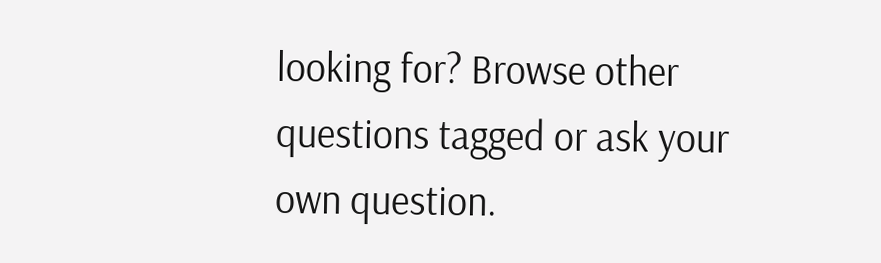looking for? Browse other questions tagged or ask your own question.